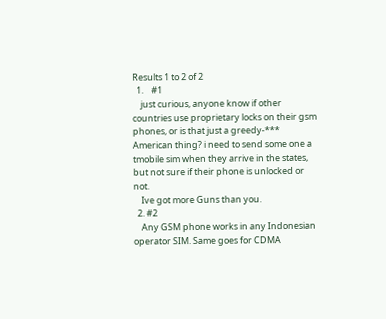Results 1 to 2 of 2
  1.    #1
    just curious, anyone know if other countries use proprietary locks on their gsm phones, or is that just a greedy-*** American thing? i need to send some one a tmobile sim when they arrive in the states, but not sure if their phone is unlocked or not.
    Ive got more Guns than you.
  2. #2
    Any GSM phone works in any Indonesian operator SIM. Same goes for CDMA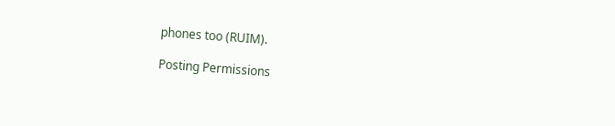phones too (RUIM).

Posting Permissions